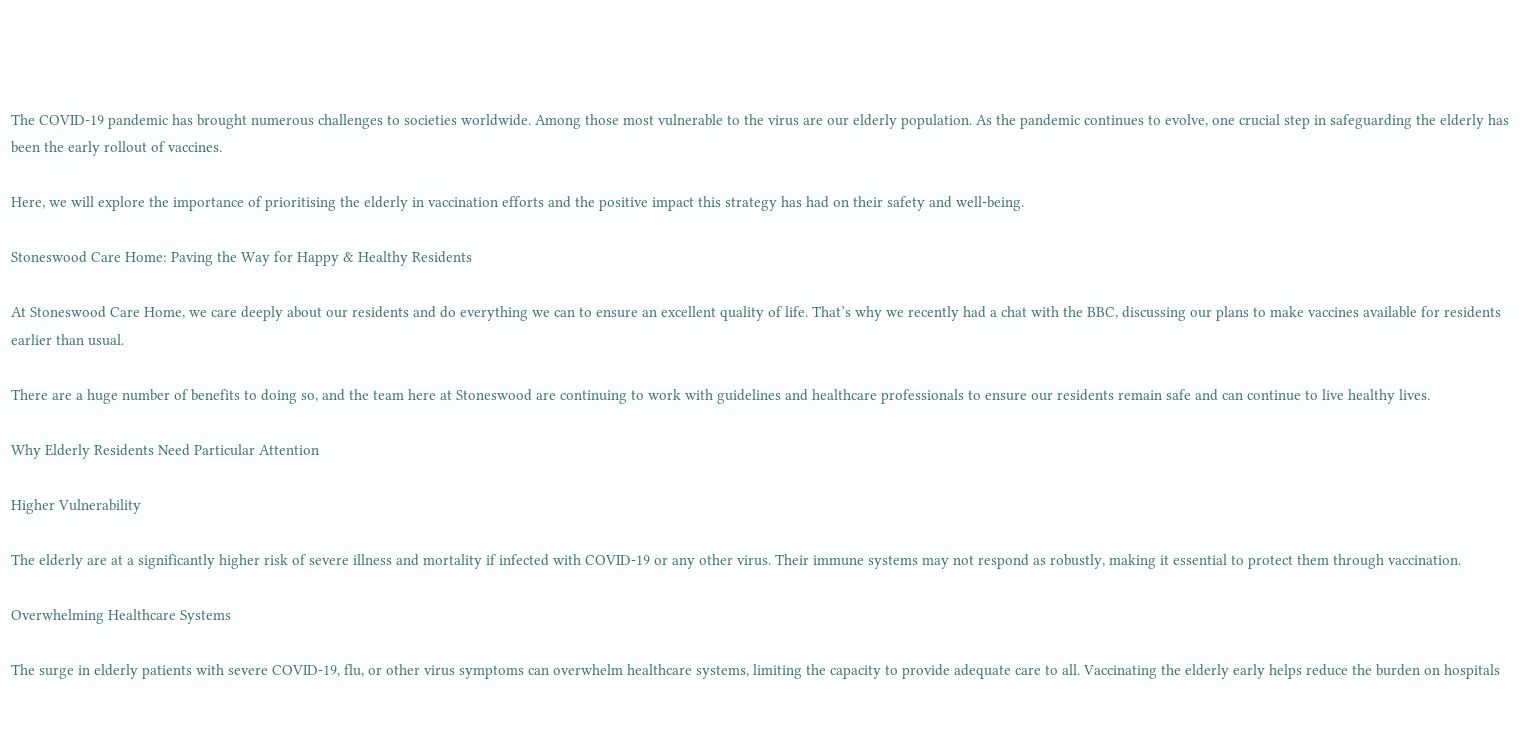The COVID-19 pandemic has brought numerous challenges to societies worldwide. Among those most vulnerable to the virus are our elderly population. As the pandemic continues to evolve, one crucial step in safeguarding the elderly has been the early rollout of vaccines.

Here, we will explore the importance of prioritising the elderly in vaccination efforts and the positive impact this strategy has had on their safety and well-being.

Stoneswood Care Home: Paving the Way for Happy & Healthy Residents

At Stoneswood Care Home, we care deeply about our residents and do everything we can to ensure an excellent quality of life. That’s why we recently had a chat with the BBC, discussing our plans to make vaccines available for residents earlier than usual.

There are a huge number of benefits to doing so, and the team here at Stoneswood are continuing to work with guidelines and healthcare professionals to ensure our residents remain safe and can continue to live healthy lives.

Why Elderly Residents Need Particular Attention

Higher Vulnerability

The elderly are at a significantly higher risk of severe illness and mortality if infected with COVID-19 or any other virus. Their immune systems may not respond as robustly, making it essential to protect them through vaccination.

Overwhelming Healthcare Systems

The surge in elderly patients with severe COVID-19, flu, or other virus symptoms can overwhelm healthcare systems, limiting the capacity to provide adequate care to all. Vaccinating the elderly early helps reduce the burden on hospitals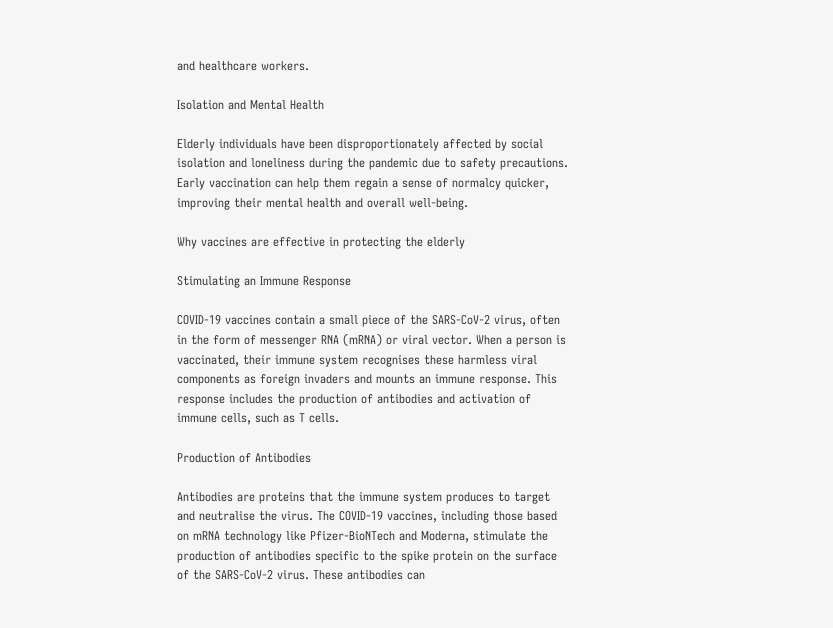and healthcare workers.

Isolation and Mental Health

Elderly individuals have been disproportionately affected by social isolation and loneliness during the pandemic due to safety precautions. Early vaccination can help them regain a sense of normalcy quicker, improving their mental health and overall well-being.

Why vaccines are effective in protecting the elderly

Stimulating an Immune Response

COVID-19 vaccines contain a small piece of the SARS-CoV-2 virus, often in the form of messenger RNA (mRNA) or viral vector. When a person is vaccinated, their immune system recognises these harmless viral components as foreign invaders and mounts an immune response. This response includes the production of antibodies and activation of immune cells, such as T cells.

Production of Antibodies

Antibodies are proteins that the immune system produces to target and neutralise the virus. The COVID-19 vaccines, including those based on mRNA technology like Pfizer-BioNTech and Moderna, stimulate the production of antibodies specific to the spike protein on the surface of the SARS-CoV-2 virus. These antibodies can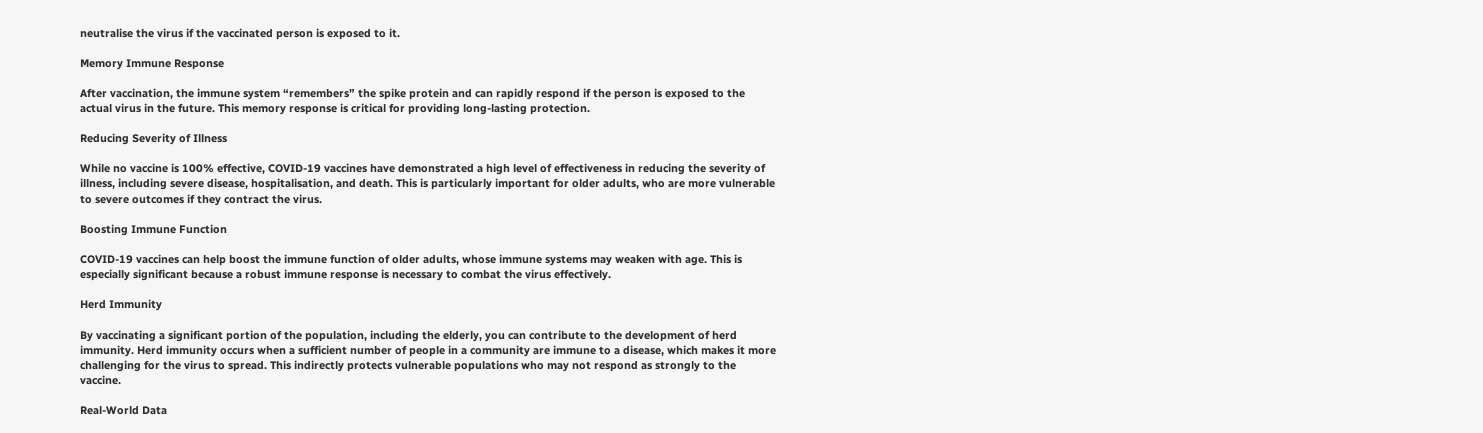neutralise the virus if the vaccinated person is exposed to it.

Memory Immune Response

After vaccination, the immune system “remembers” the spike protein and can rapidly respond if the person is exposed to the actual virus in the future. This memory response is critical for providing long-lasting protection.

Reducing Severity of Illness

While no vaccine is 100% effective, COVID-19 vaccines have demonstrated a high level of effectiveness in reducing the severity of illness, including severe disease, hospitalisation, and death. This is particularly important for older adults, who are more vulnerable to severe outcomes if they contract the virus.

Boosting Immune Function

COVID-19 vaccines can help boost the immune function of older adults, whose immune systems may weaken with age. This is especially significant because a robust immune response is necessary to combat the virus effectively.

Herd Immunity

By vaccinating a significant portion of the population, including the elderly, you can contribute to the development of herd immunity. Herd immunity occurs when a sufficient number of people in a community are immune to a disease, which makes it more challenging for the virus to spread. This indirectly protects vulnerable populations who may not respond as strongly to the vaccine.

Real-World Data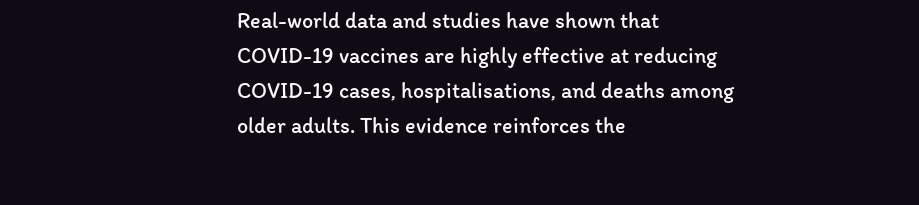Real-world data and studies have shown that COVID-19 vaccines are highly effective at reducing COVID-19 cases, hospitalisations, and deaths among older adults. This evidence reinforces the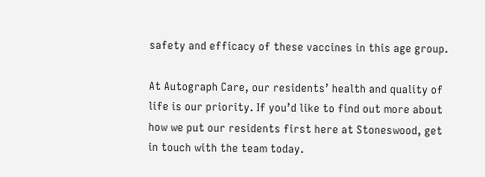safety and efficacy of these vaccines in this age group.

At Autograph Care, our residents’ health and quality of life is our priority. If you’d like to find out more about how we put our residents first here at Stoneswood, get in touch with the team today.